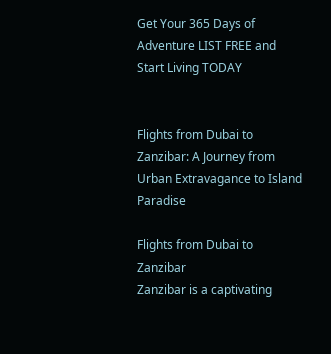Get Your 365 Days of Adventure LIST FREE and Start Living TODAY


Flights from Dubai to Zanzibar: A Journey from Urban Extravagance to Island Paradise

Flights from Dubai to Zanzibar
Zanzibar is a captivating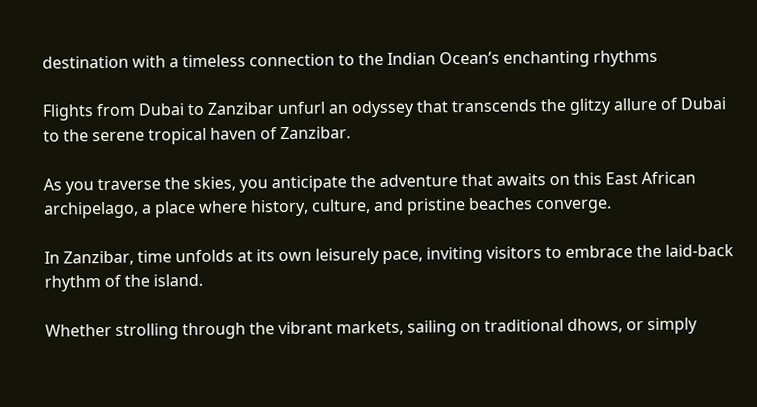destination with a timeless connection to the Indian Ocean’s enchanting rhythms

Flights from Dubai to Zanzibar unfurl an odyssey that transcends the glitzy allure of Dubai to the serene tropical haven of Zanzibar.

As you traverse the skies, you anticipate the adventure that awaits on this East African archipelago, a place where history, culture, and pristine beaches converge.

In Zanzibar, time unfolds at its own leisurely pace, inviting visitors to embrace the laid-back rhythm of the island.

Whether strolling through the vibrant markets, sailing on traditional dhows, or simply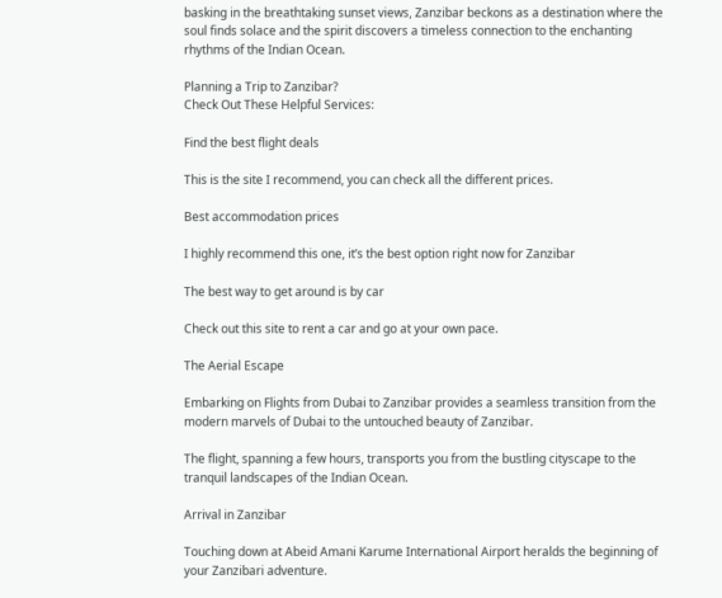basking in the breathtaking sunset views, Zanzibar beckons as a destination where the soul finds solace and the spirit discovers a timeless connection to the enchanting rhythms of the Indian Ocean.

Planning a Trip to Zanzibar?
Check Out These Helpful Services:

Find the best flight deals

This is the site I recommend, you can check all the different prices.

Best accommodation prices

I highly recommend this one, it’s the best option right now for Zanzibar

The best way to get around is by car

Check out this site to rent a car and go at your own pace.

The Aerial Escape

Embarking on Flights from Dubai to Zanzibar provides a seamless transition from the modern marvels of Dubai to the untouched beauty of Zanzibar.

The flight, spanning a few hours, transports you from the bustling cityscape to the tranquil landscapes of the Indian Ocean.

Arrival in Zanzibar

Touching down at Abeid Amani Karume International Airport heralds the beginning of your Zanzibari adventure.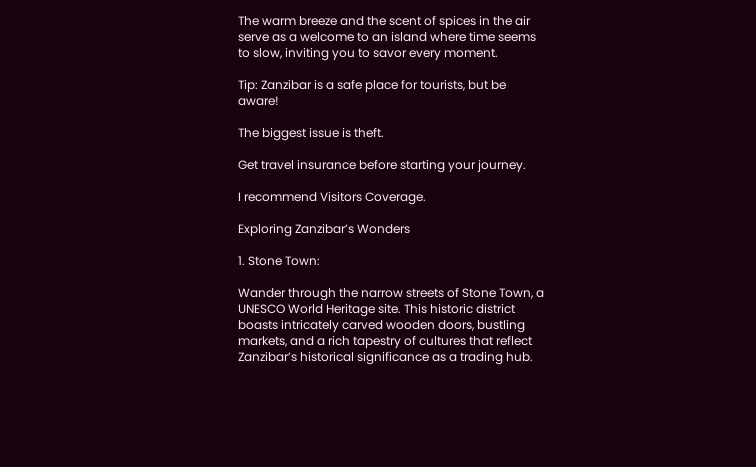The warm breeze and the scent of spices in the air serve as a welcome to an island where time seems to slow, inviting you to savor every moment.

Tip: Zanzibar is a safe place for tourists, but be aware!

The biggest issue is theft.

Get travel insurance before starting your journey.

I recommend Visitors Coverage.

Exploring Zanzibar’s Wonders

1. Stone Town:

Wander through the narrow streets of Stone Town, a UNESCO World Heritage site. This historic district boasts intricately carved wooden doors, bustling markets, and a rich tapestry of cultures that reflect Zanzibar’s historical significance as a trading hub.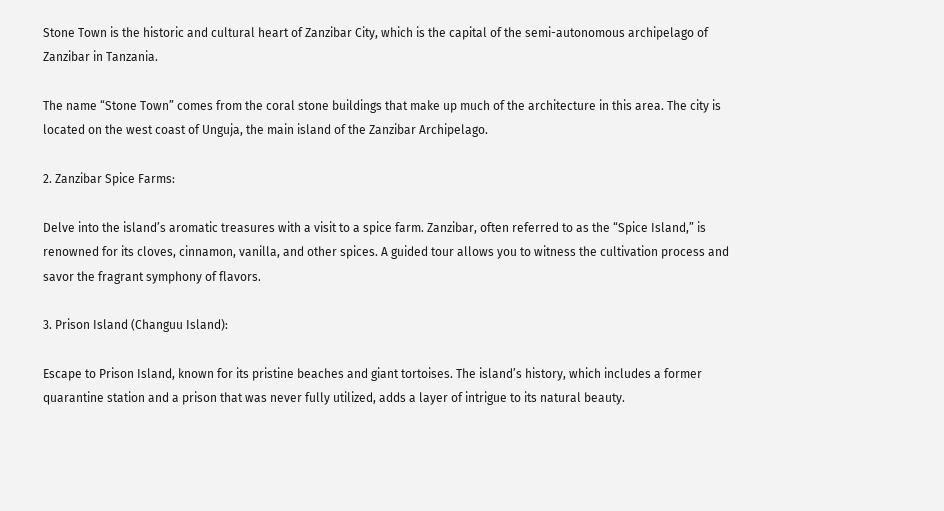Stone Town is the historic and cultural heart of Zanzibar City, which is the capital of the semi-autonomous archipelago of Zanzibar in Tanzania.

The name “Stone Town” comes from the coral stone buildings that make up much of the architecture in this area. The city is located on the west coast of Unguja, the main island of the Zanzibar Archipelago.

2. Zanzibar Spice Farms:

Delve into the island’s aromatic treasures with a visit to a spice farm. Zanzibar, often referred to as the “Spice Island,” is renowned for its cloves, cinnamon, vanilla, and other spices. A guided tour allows you to witness the cultivation process and savor the fragrant symphony of flavors.

3. Prison Island (Changuu Island):

Escape to Prison Island, known for its pristine beaches and giant tortoises. The island’s history, which includes a former quarantine station and a prison that was never fully utilized, adds a layer of intrigue to its natural beauty.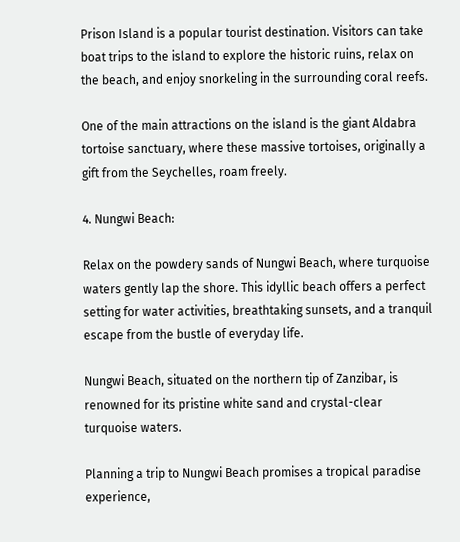Prison Island is a popular tourist destination. Visitors can take boat trips to the island to explore the historic ruins, relax on the beach, and enjoy snorkeling in the surrounding coral reefs.

One of the main attractions on the island is the giant Aldabra tortoise sanctuary, where these massive tortoises, originally a gift from the Seychelles, roam freely.

4. Nungwi Beach:

Relax on the powdery sands of Nungwi Beach, where turquoise waters gently lap the shore. This idyllic beach offers a perfect setting for water activities, breathtaking sunsets, and a tranquil escape from the bustle of everyday life.

Nungwi Beach, situated on the northern tip of Zanzibar, is renowned for its pristine white sand and crystal-clear turquoise waters.

Planning a trip to Nungwi Beach promises a tropical paradise experience,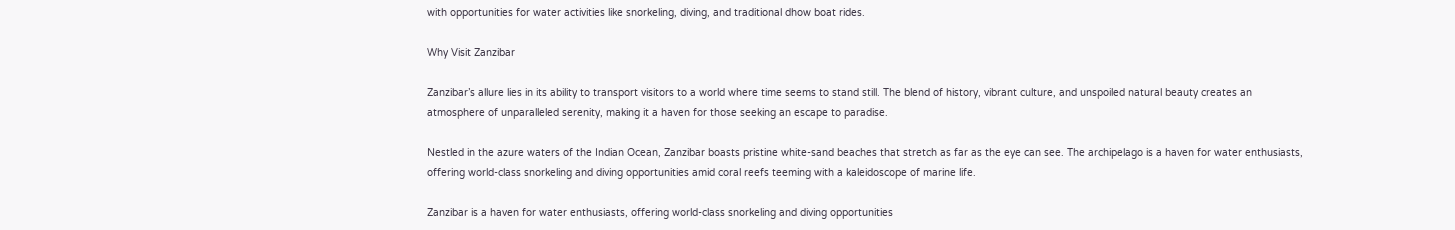with opportunities for water activities like snorkeling, diving, and traditional dhow boat rides.

Why Visit Zanzibar

Zanzibar’s allure lies in its ability to transport visitors to a world where time seems to stand still. The blend of history, vibrant culture, and unspoiled natural beauty creates an atmosphere of unparalleled serenity, making it a haven for those seeking an escape to paradise.

Nestled in the azure waters of the Indian Ocean, Zanzibar boasts pristine white-sand beaches that stretch as far as the eye can see. The archipelago is a haven for water enthusiasts, offering world-class snorkeling and diving opportunities amid coral reefs teeming with a kaleidoscope of marine life.

Zanzibar is a haven for water enthusiasts, offering world-class snorkeling and diving opportunities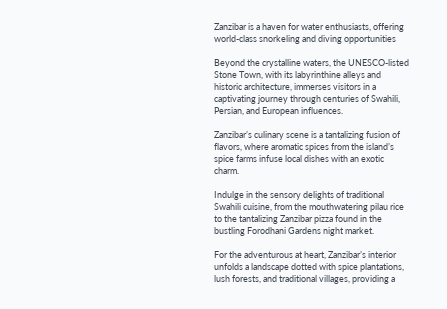Zanzibar is a haven for water enthusiasts, offering world-class snorkeling and diving opportunities

Beyond the crystalline waters, the UNESCO-listed Stone Town, with its labyrinthine alleys and historic architecture, immerses visitors in a captivating journey through centuries of Swahili, Persian, and European influences.

Zanzibar’s culinary scene is a tantalizing fusion of flavors, where aromatic spices from the island’s spice farms infuse local dishes with an exotic charm.

Indulge in the sensory delights of traditional Swahili cuisine, from the mouthwatering pilau rice to the tantalizing Zanzibar pizza found in the bustling Forodhani Gardens night market.

For the adventurous at heart, Zanzibar’s interior unfolds a landscape dotted with spice plantations, lush forests, and traditional villages, providing a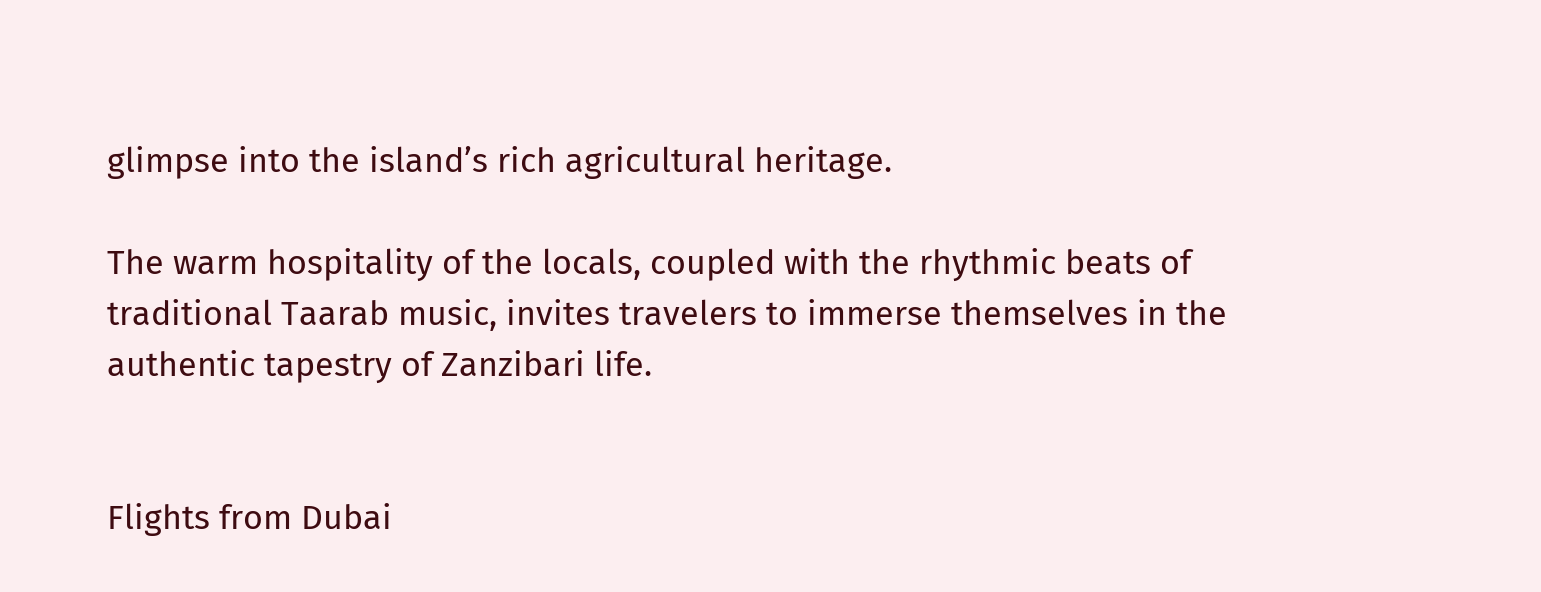glimpse into the island’s rich agricultural heritage.

The warm hospitality of the locals, coupled with the rhythmic beats of traditional Taarab music, invites travelers to immerse themselves in the authentic tapestry of Zanzibari life.


Flights from Dubai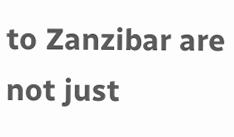to Zanzibar are not just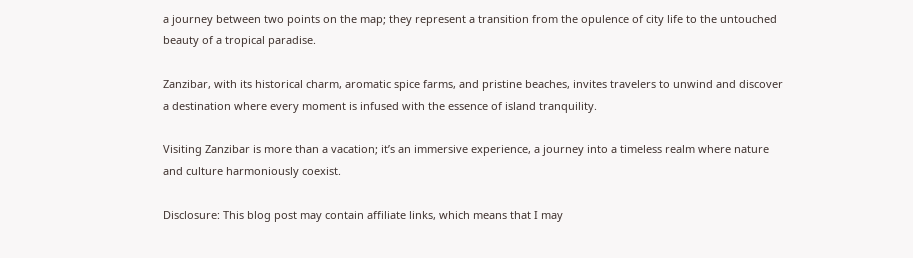a journey between two points on the map; they represent a transition from the opulence of city life to the untouched beauty of a tropical paradise.

Zanzibar, with its historical charm, aromatic spice farms, and pristine beaches, invites travelers to unwind and discover a destination where every moment is infused with the essence of island tranquility.

Visiting Zanzibar is more than a vacation; it’s an immersive experience, a journey into a timeless realm where nature and culture harmoniously coexist.

Disclosure: This blog post may contain affiliate links, which means that I may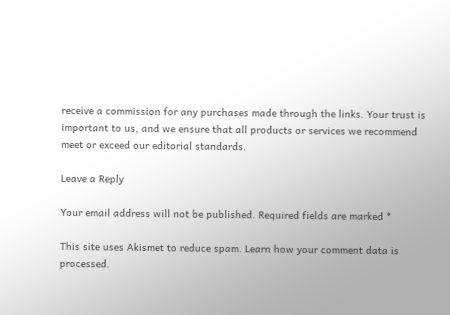receive a commission for any purchases made through the links. Your trust is important to us, and we ensure that all products or services we recommend meet or exceed our editorial standards.

Leave a Reply

Your email address will not be published. Required fields are marked *

This site uses Akismet to reduce spam. Learn how your comment data is processed.